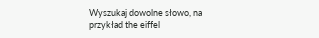Wyszukaj dowolne słowo, na przykład the eiffel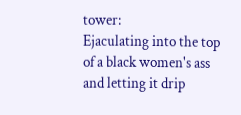tower:
Ejaculating into the top of a black women's ass and letting it drip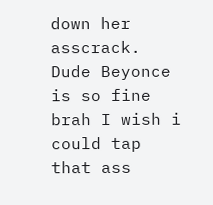down her asscrack.
Dude Beyonce is so fine brah I wish i could tap that ass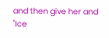and then give her and "Ice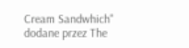Cream Sandwhich"
dodane przez The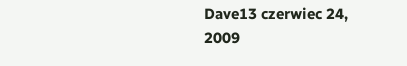Dave13 czerwiec 24, 2009